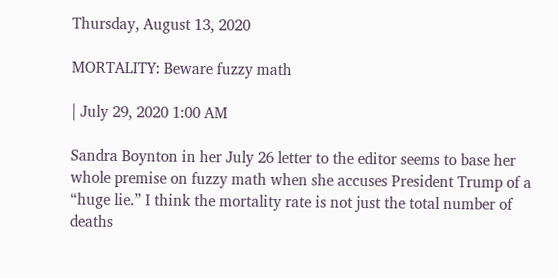Thursday, August 13, 2020

MORTALITY: Beware fuzzy math

| July 29, 2020 1:00 AM

Sandra Boynton in her July 26 letter to the editor seems to base her whole premise on fuzzy math when she accuses President Trump of a “huge lie.” I think the mortality rate is not just the total number of deaths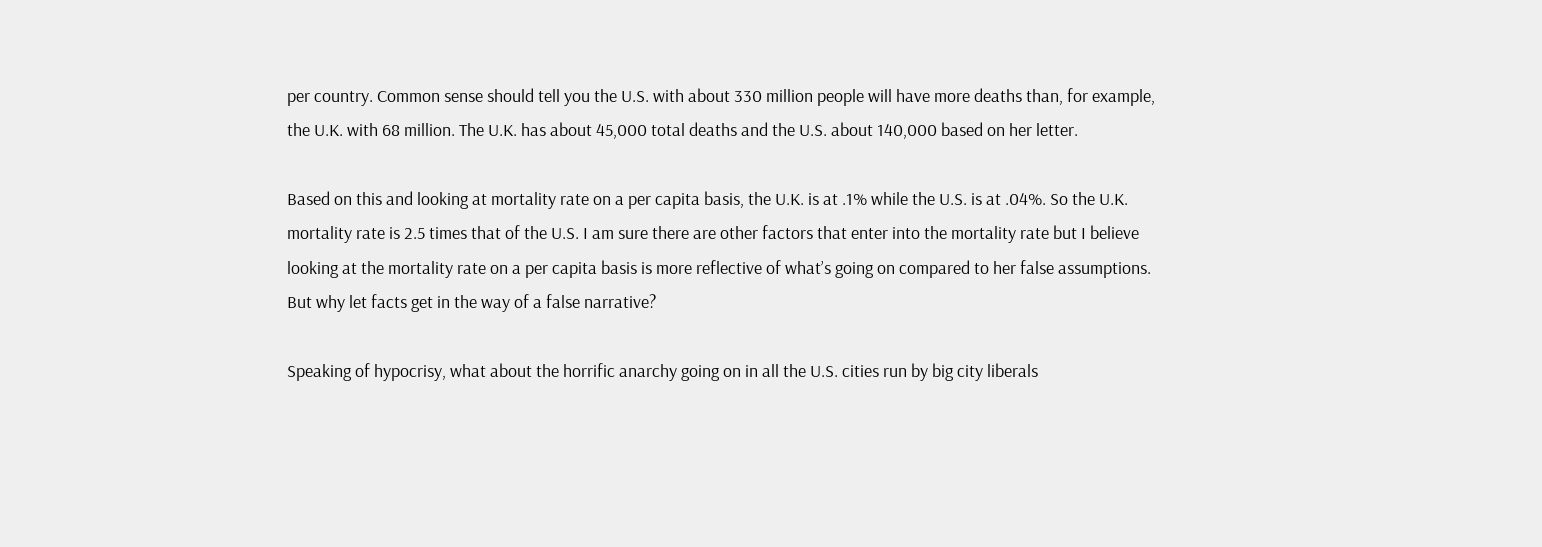per country. Common sense should tell you the U.S. with about 330 million people will have more deaths than, for example, the U.K. with 68 million. The U.K. has about 45,000 total deaths and the U.S. about 140,000 based on her letter.

Based on this and looking at mortality rate on a per capita basis, the U.K. is at .1% while the U.S. is at .04%. So the U.K. mortality rate is 2.5 times that of the U.S. I am sure there are other factors that enter into the mortality rate but I believe looking at the mortality rate on a per capita basis is more reflective of what’s going on compared to her false assumptions. But why let facts get in the way of a false narrative?

Speaking of hypocrisy, what about the horrific anarchy going on in all the U.S. cities run by big city liberals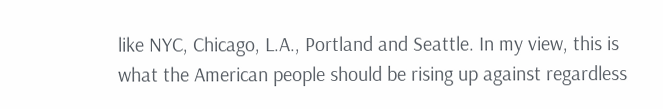like NYC, Chicago, L.A., Portland and Seattle. In my view, this is what the American people should be rising up against regardless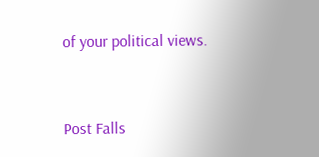of your political views.


Post Falls